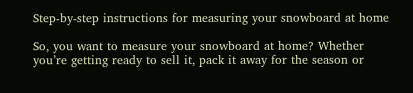Step-by-step instructions for measuring your snowboard at home

So, you want to measure your snowboard at home? Whether you’re getting ready to sell it, pack it away for the season or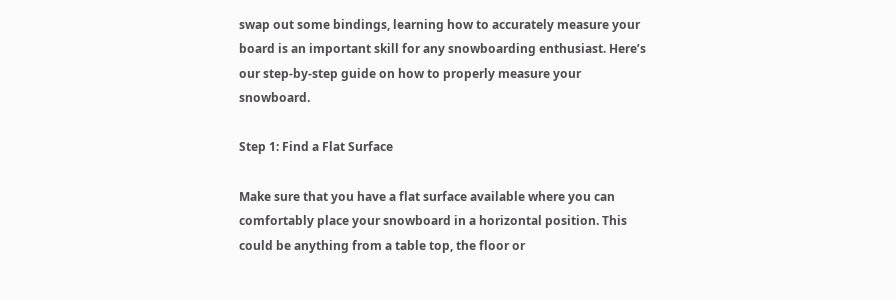swap out some bindings, learning how to accurately measure your board is an important skill for any snowboarding enthusiast. Here’s our step-by-step guide on how to properly measure your snowboard.

Step 1: Find a Flat Surface

Make sure that you have a flat surface available where you can comfortably place your snowboard in a horizontal position. This could be anything from a table top, the floor or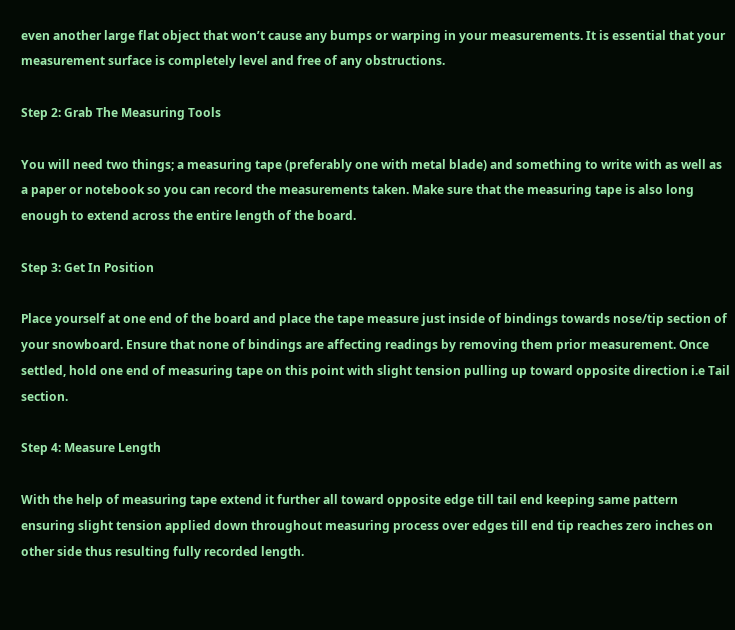even another large flat object that won’t cause any bumps or warping in your measurements. It is essential that your measurement surface is completely level and free of any obstructions.

Step 2: Grab The Measuring Tools

You will need two things; a measuring tape (preferably one with metal blade) and something to write with as well as a paper or notebook so you can record the measurements taken. Make sure that the measuring tape is also long enough to extend across the entire length of the board.

Step 3: Get In Position

Place yourself at one end of the board and place the tape measure just inside of bindings towards nose/tip section of your snowboard. Ensure that none of bindings are affecting readings by removing them prior measurement. Once settled, hold one end of measuring tape on this point with slight tension pulling up toward opposite direction i.e Tail section.

Step 4: Measure Length

With the help of measuring tape extend it further all toward opposite edge till tail end keeping same pattern ensuring slight tension applied down throughout measuring process over edges till end tip reaches zero inches on other side thus resulting fully recorded length.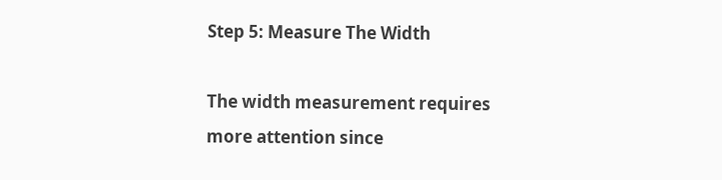Step 5: Measure The Width

The width measurement requires more attention since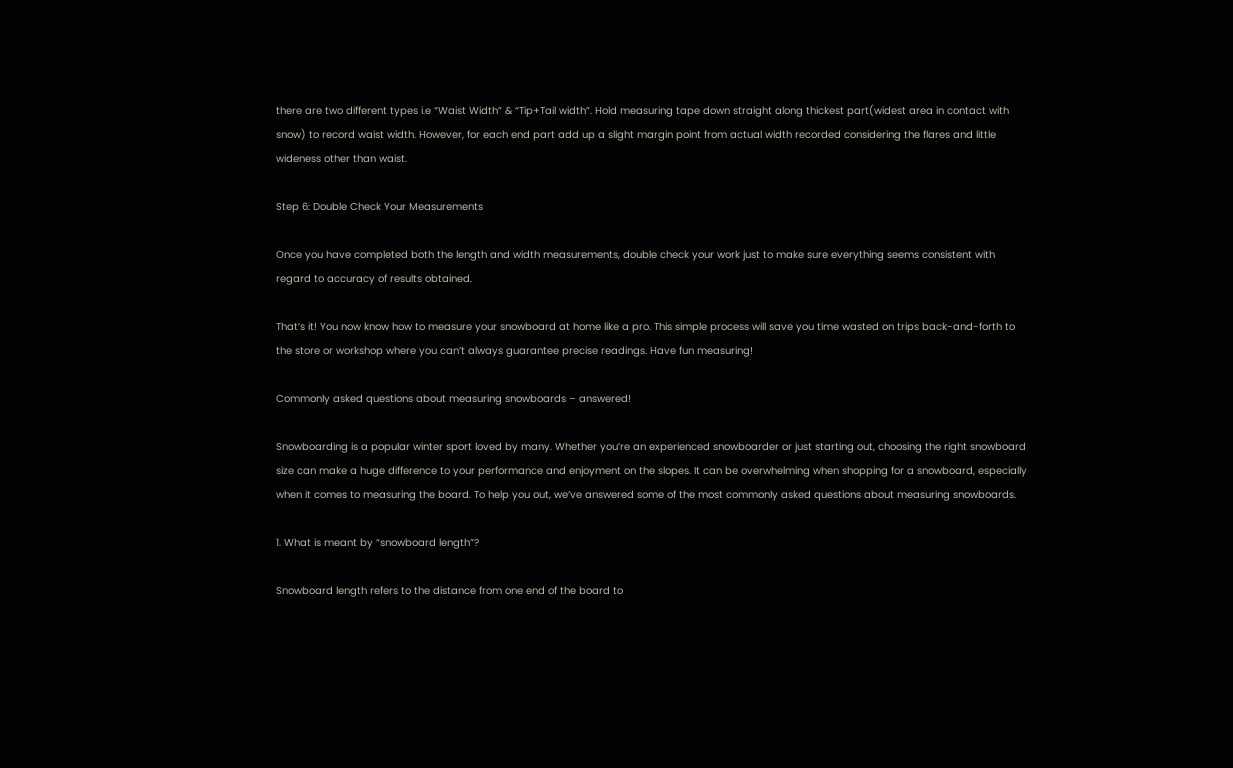there are two different types i.e “Waist Width” & “Tip+Tail width”. Hold measuring tape down straight along thickest part(widest area in contact with snow) to record waist width. However, for each end part add up a slight margin point from actual width recorded considering the flares and little wideness other than waist.

Step 6: Double Check Your Measurements

Once you have completed both the length and width measurements, double check your work just to make sure everything seems consistent with regard to accuracy of results obtained.

That’s it! You now know how to measure your snowboard at home like a pro. This simple process will save you time wasted on trips back-and-forth to the store or workshop where you can’t always guarantee precise readings. Have fun measuring!

Commonly asked questions about measuring snowboards – answered!

Snowboarding is a popular winter sport loved by many. Whether you’re an experienced snowboarder or just starting out, choosing the right snowboard size can make a huge difference to your performance and enjoyment on the slopes. It can be overwhelming when shopping for a snowboard, especially when it comes to measuring the board. To help you out, we’ve answered some of the most commonly asked questions about measuring snowboards.

1. What is meant by “snowboard length”?

Snowboard length refers to the distance from one end of the board to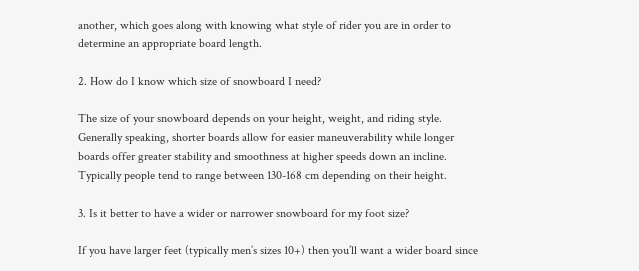another, which goes along with knowing what style of rider you are in order to determine an appropriate board length.

2. How do I know which size of snowboard I need?

The size of your snowboard depends on your height, weight, and riding style. Generally speaking, shorter boards allow for easier maneuverability while longer boards offer greater stability and smoothness at higher speeds down an incline. Typically people tend to range between 130-168 cm depending on their height.

3. Is it better to have a wider or narrower snowboard for my foot size?

If you have larger feet (typically men’s sizes 10+) then you’ll want a wider board since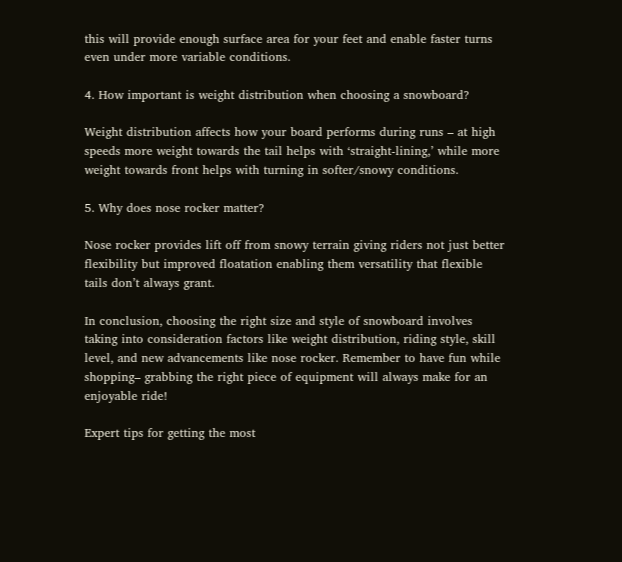this will provide enough surface area for your feet and enable faster turns even under more variable conditions.

4. How important is weight distribution when choosing a snowboard?

Weight distribution affects how your board performs during runs – at high speeds more weight towards the tail helps with ‘straight-lining,’ while more weight towards front helps with turning in softer/snowy conditions.

5. Why does nose rocker matter?

Nose rocker provides lift off from snowy terrain giving riders not just better flexibility but improved floatation enabling them versatility that flexible tails don’t always grant.

In conclusion, choosing the right size and style of snowboard involves taking into consideration factors like weight distribution, riding style, skill level, and new advancements like nose rocker. Remember to have fun while shopping– grabbing the right piece of equipment will always make for an enjoyable ride!

Expert tips for getting the most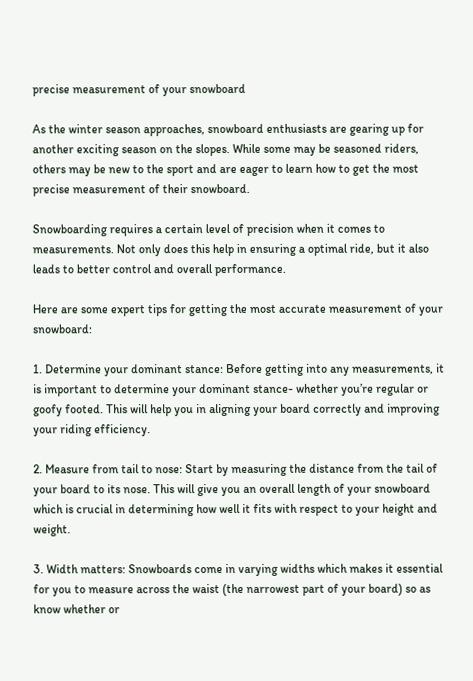precise measurement of your snowboard

As the winter season approaches, snowboard enthusiasts are gearing up for another exciting season on the slopes. While some may be seasoned riders, others may be new to the sport and are eager to learn how to get the most precise measurement of their snowboard.

Snowboarding requires a certain level of precision when it comes to measurements. Not only does this help in ensuring a optimal ride, but it also leads to better control and overall performance.

Here are some expert tips for getting the most accurate measurement of your snowboard:

1. Determine your dominant stance: Before getting into any measurements, it is important to determine your dominant stance- whether you’re regular or goofy footed. This will help you in aligning your board correctly and improving your riding efficiency.

2. Measure from tail to nose: Start by measuring the distance from the tail of your board to its nose. This will give you an overall length of your snowboard which is crucial in determining how well it fits with respect to your height and weight.

3. Width matters: Snowboards come in varying widths which makes it essential for you to measure across the waist (the narrowest part of your board) so as know whether or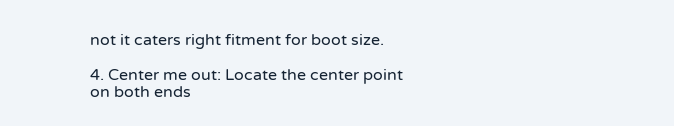not it caters right fitment for boot size.

4. Center me out: Locate the center point on both ends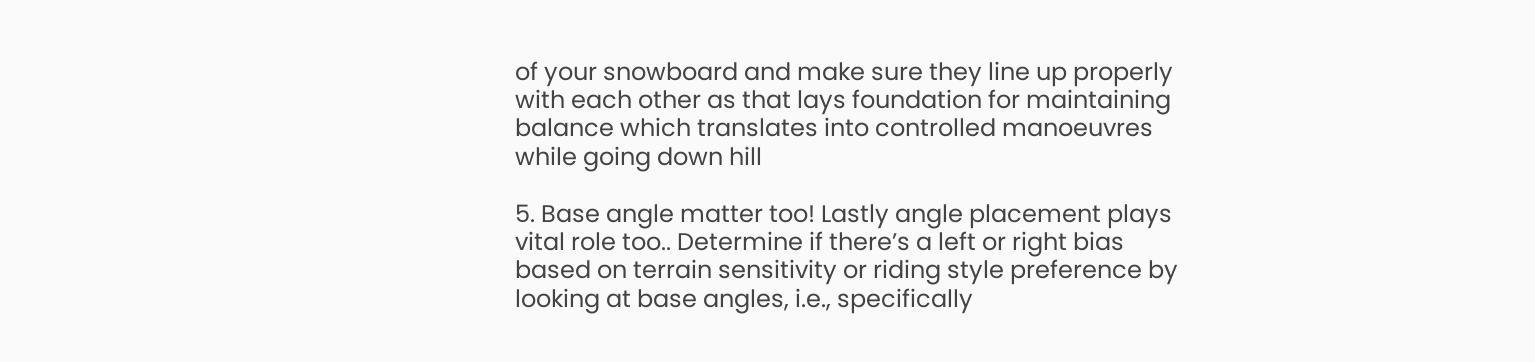of your snowboard and make sure they line up properly with each other as that lays foundation for maintaining balance which translates into controlled manoeuvres while going down hill

5. Base angle matter too! Lastly angle placement plays vital role too.. Determine if there’s a left or right bias based on terrain sensitivity or riding style preference by looking at base angles, i.e., specifically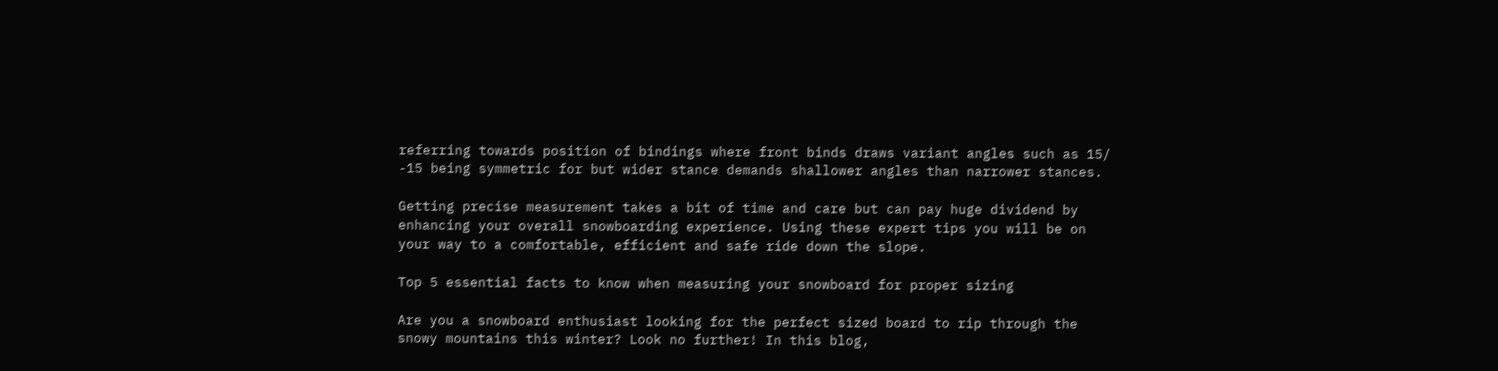referring towards position of bindings where front binds draws variant angles such as 15/ -15 being symmetric for but wider stance demands shallower angles than narrower stances.

Getting precise measurement takes a bit of time and care but can pay huge dividend by enhancing your overall snowboarding experience. Using these expert tips you will be on your way to a comfortable, efficient and safe ride down the slope.

Top 5 essential facts to know when measuring your snowboard for proper sizing

Are you a snowboard enthusiast looking for the perfect sized board to rip through the snowy mountains this winter? Look no further! In this blog,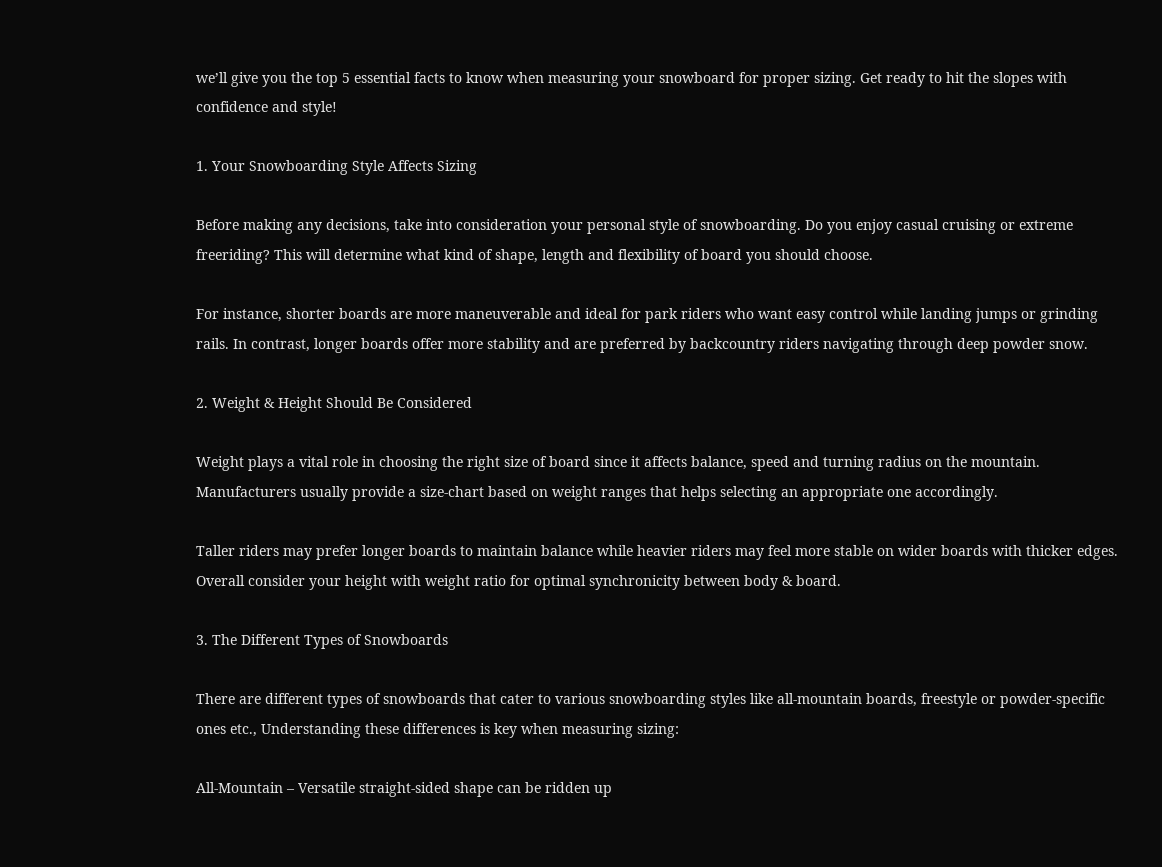we’ll give you the top 5 essential facts to know when measuring your snowboard for proper sizing. Get ready to hit the slopes with confidence and style!

1. Your Snowboarding Style Affects Sizing

Before making any decisions, take into consideration your personal style of snowboarding. Do you enjoy casual cruising or extreme freeriding? This will determine what kind of shape, length and flexibility of board you should choose.

For instance, shorter boards are more maneuverable and ideal for park riders who want easy control while landing jumps or grinding rails. In contrast, longer boards offer more stability and are preferred by backcountry riders navigating through deep powder snow.

2. Weight & Height Should Be Considered

Weight plays a vital role in choosing the right size of board since it affects balance, speed and turning radius on the mountain. Manufacturers usually provide a size-chart based on weight ranges that helps selecting an appropriate one accordingly.

Taller riders may prefer longer boards to maintain balance while heavier riders may feel more stable on wider boards with thicker edges. Overall consider your height with weight ratio for optimal synchronicity between body & board.

3. The Different Types of Snowboards

There are different types of snowboards that cater to various snowboarding styles like all-mountain boards, freestyle or powder-specific ones etc., Understanding these differences is key when measuring sizing:

All-Mountain – Versatile straight-sided shape can be ridden up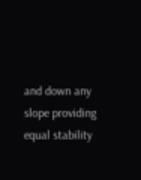and down any slope providing equal stability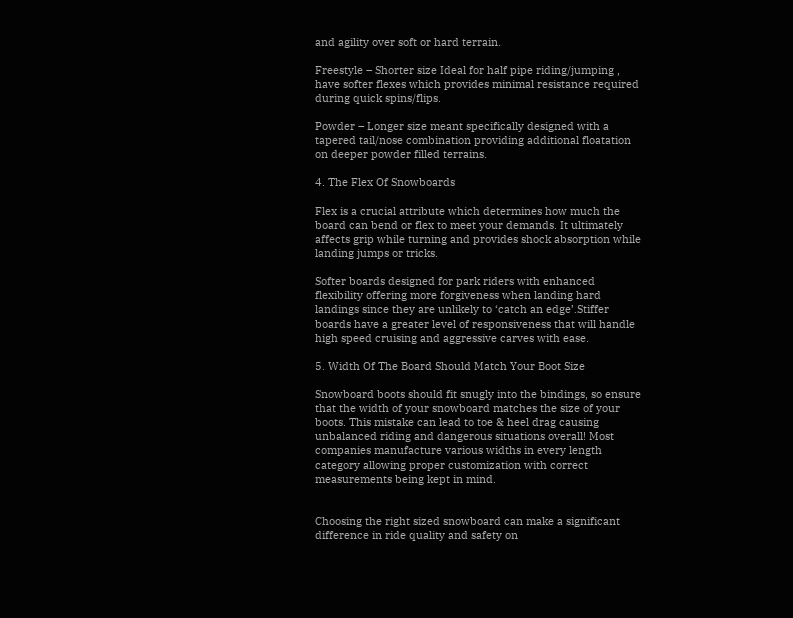and agility over soft or hard terrain.

Freestyle – Shorter size Ideal for half pipe riding/jumping , have softer flexes which provides minimal resistance required during quick spins/flips.

Powder – Longer size meant specifically designed with a tapered tail/nose combination providing additional floatation on deeper powder filled terrains.

4. The Flex Of Snowboards

Flex is a crucial attribute which determines how much the board can bend or flex to meet your demands. It ultimately affects grip while turning and provides shock absorption while landing jumps or tricks.

Softer boards designed for park riders with enhanced flexibility offering more forgiveness when landing hard landings since they are unlikely to ‘catch an edge’.Stiffer boards have a greater level of responsiveness that will handle high speed cruising and aggressive carves with ease.

5. Width Of The Board Should Match Your Boot Size

Snowboard boots should fit snugly into the bindings, so ensure that the width of your snowboard matches the size of your boots. This mistake can lead to toe & heel drag causing unbalanced riding and dangerous situations overall! Most companies manufacture various widths in every length category allowing proper customization with correct measurements being kept in mind.


Choosing the right sized snowboard can make a significant difference in ride quality and safety on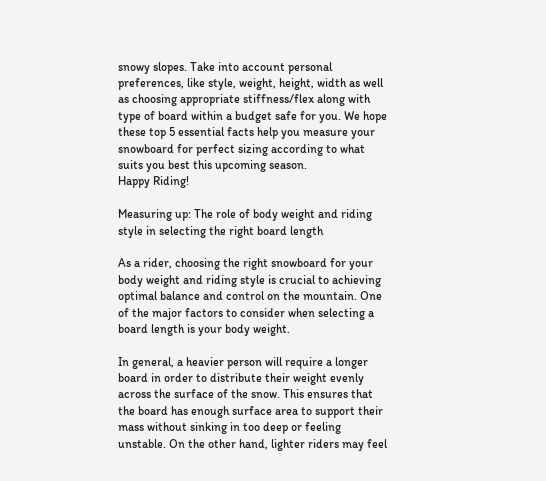snowy slopes. Take into account personal preferences, like style, weight, height, width as well as choosing appropriate stiffness/flex along with type of board within a budget safe for you. We hope these top 5 essential facts help you measure your snowboard for perfect sizing according to what suits you best this upcoming season.
Happy Riding!

Measuring up: The role of body weight and riding style in selecting the right board length

As a rider, choosing the right snowboard for your body weight and riding style is crucial to achieving optimal balance and control on the mountain. One of the major factors to consider when selecting a board length is your body weight.

In general, a heavier person will require a longer board in order to distribute their weight evenly across the surface of the snow. This ensures that the board has enough surface area to support their mass without sinking in too deep or feeling unstable. On the other hand, lighter riders may feel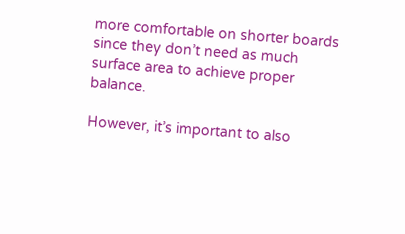more comfortable on shorter boards since they don’t need as much surface area to achieve proper balance.

However, it’s important to also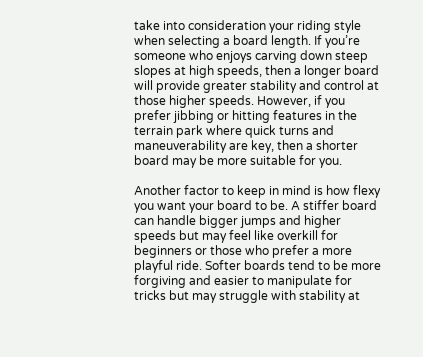take into consideration your riding style when selecting a board length. If you’re someone who enjoys carving down steep slopes at high speeds, then a longer board will provide greater stability and control at those higher speeds. However, if you prefer jibbing or hitting features in the terrain park where quick turns and maneuverability are key, then a shorter board may be more suitable for you.

Another factor to keep in mind is how flexy you want your board to be. A stiffer board can handle bigger jumps and higher speeds but may feel like overkill for beginners or those who prefer a more playful ride. Softer boards tend to be more forgiving and easier to manipulate for tricks but may struggle with stability at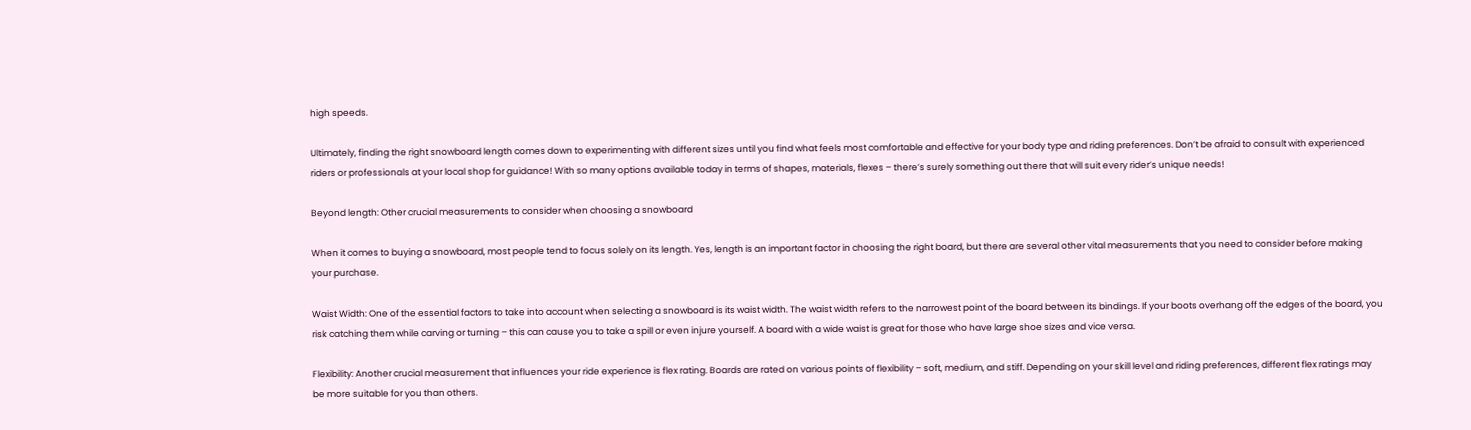high speeds.

Ultimately, finding the right snowboard length comes down to experimenting with different sizes until you find what feels most comfortable and effective for your body type and riding preferences. Don’t be afraid to consult with experienced riders or professionals at your local shop for guidance! With so many options available today in terms of shapes, materials, flexes – there’s surely something out there that will suit every rider’s unique needs!

Beyond length: Other crucial measurements to consider when choosing a snowboard

When it comes to buying a snowboard, most people tend to focus solely on its length. Yes, length is an important factor in choosing the right board, but there are several other vital measurements that you need to consider before making your purchase.

Waist Width: One of the essential factors to take into account when selecting a snowboard is its waist width. The waist width refers to the narrowest point of the board between its bindings. If your boots overhang off the edges of the board, you risk catching them while carving or turning – this can cause you to take a spill or even injure yourself. A board with a wide waist is great for those who have large shoe sizes and vice versa.

Flexibility: Another crucial measurement that influences your ride experience is flex rating. Boards are rated on various points of flexibility – soft, medium, and stiff. Depending on your skill level and riding preferences, different flex ratings may be more suitable for you than others.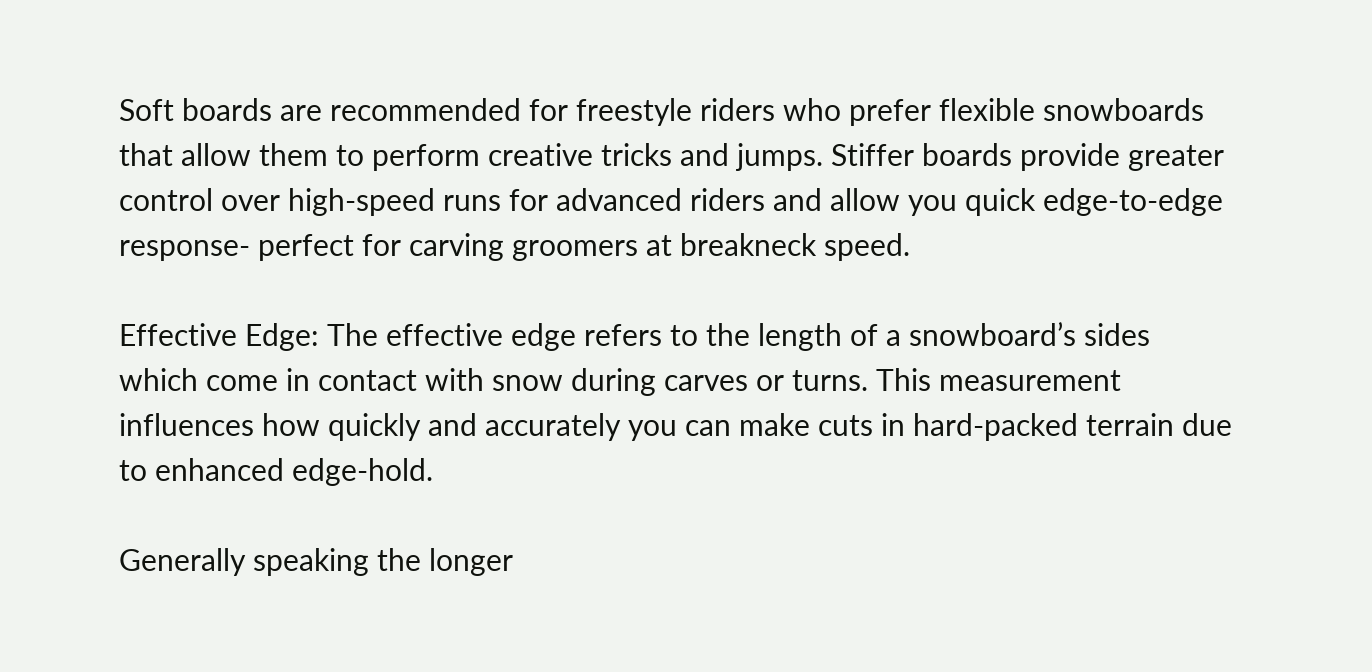Soft boards are recommended for freestyle riders who prefer flexible snowboards that allow them to perform creative tricks and jumps. Stiffer boards provide greater control over high-speed runs for advanced riders and allow you quick edge-to-edge response- perfect for carving groomers at breakneck speed.

Effective Edge: The effective edge refers to the length of a snowboard’s sides which come in contact with snow during carves or turns. This measurement influences how quickly and accurately you can make cuts in hard-packed terrain due to enhanced edge-hold.

Generally speaking the longer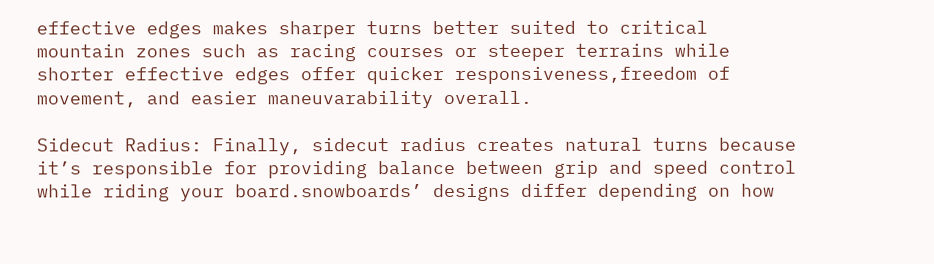effective edges makes sharper turns better suited to critical mountain zones such as racing courses or steeper terrains while shorter effective edges offer quicker responsiveness,freedom of movement, and easier maneuvarability overall.

Sidecut Radius: Finally, sidecut radius creates natural turns because it’s responsible for providing balance between grip and speed control while riding your board.snowboards’ designs differ depending on how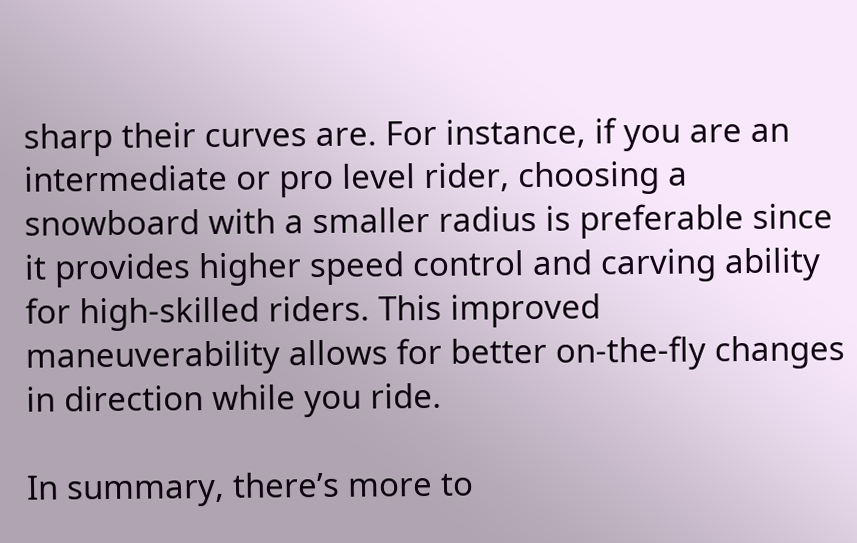sharp their curves are. For instance, if you are an intermediate or pro level rider, choosing a snowboard with a smaller radius is preferable since it provides higher speed control and carving ability for high-skilled riders. This improved maneuverability allows for better on-the-fly changes in direction while you ride.

In summary, there’s more to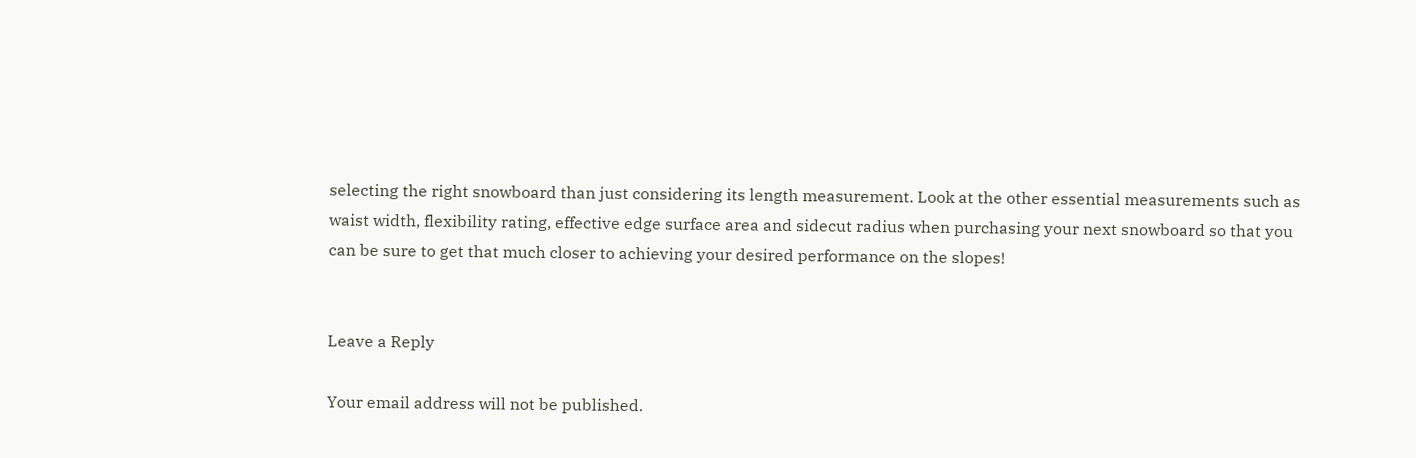selecting the right snowboard than just considering its length measurement. Look at the other essential measurements such as waist width, flexibility rating, effective edge surface area and sidecut radius when purchasing your next snowboard so that you can be sure to get that much closer to achieving your desired performance on the slopes!


Leave a Reply

Your email address will not be published.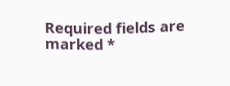Required fields are marked *